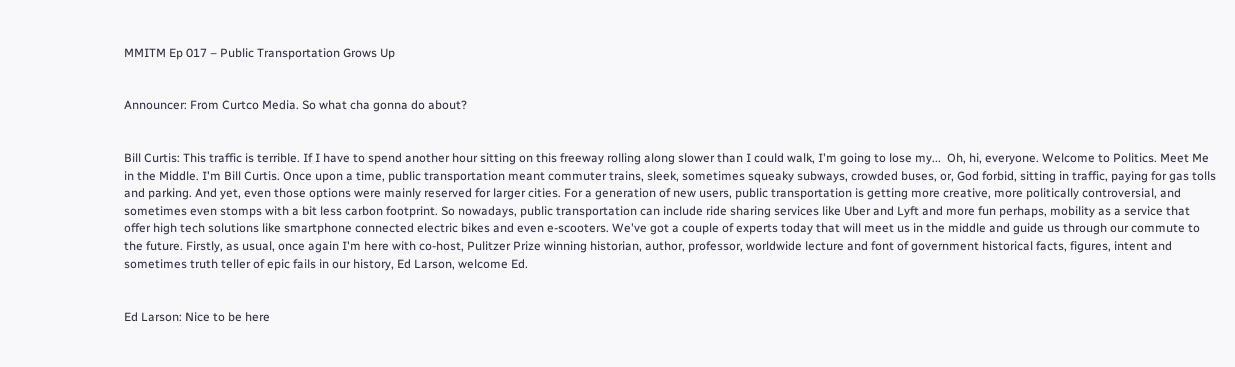MMITM Ep 017 – Public Transportation Grows Up


Announcer: From Curtco Media. So what cha gonna do about?


Bill Curtis: This traffic is terrible. If I have to spend another hour sitting on this freeway rolling along slower than I could walk, I'm going to lose my...  Oh, hi, everyone. Welcome to Politics. Meet Me in the Middle. I'm Bill Curtis. Once upon a time, public transportation meant commuter trains, sleek, sometimes squeaky subways, crowded buses, or, God forbid, sitting in traffic, paying for gas tolls and parking. And yet, even those options were mainly reserved for larger cities. For a generation of new users, public transportation is getting more creative, more politically controversial, and sometimes even stomps with a bit less carbon footprint. So nowadays, public transportation can include ride sharing services like Uber and Lyft and more fun perhaps, mobility as a service that offer high tech solutions like smartphone connected electric bikes and even e-scooters. We've got a couple of experts today that will meet us in the middle and guide us through our commute to the future. Firstly, as usual, once again I'm here with co-host, Pulitzer Prize winning historian, author, professor, worldwide lecture and font of government historical facts, figures, intent and sometimes truth teller of epic fails in our history, Ed Larson, welcome Ed.


Ed Larson: Nice to be here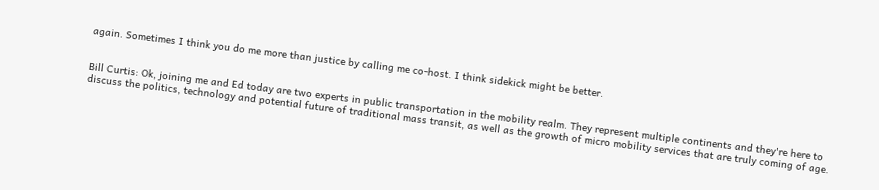again. Sometimes I think you do me more than justice by calling me co-host. I think sidekick might be better.


Bill Curtis: Ok, joining me and Ed today are two experts in public transportation in the mobility realm. They represent multiple continents and they're here to discuss the politics, technology and potential future of traditional mass transit, as well as the growth of micro mobility services that are truly coming of age.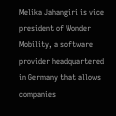Melika Jahangiri is vice president of Wonder Mobility, a software provider headquartered in Germany that allows companies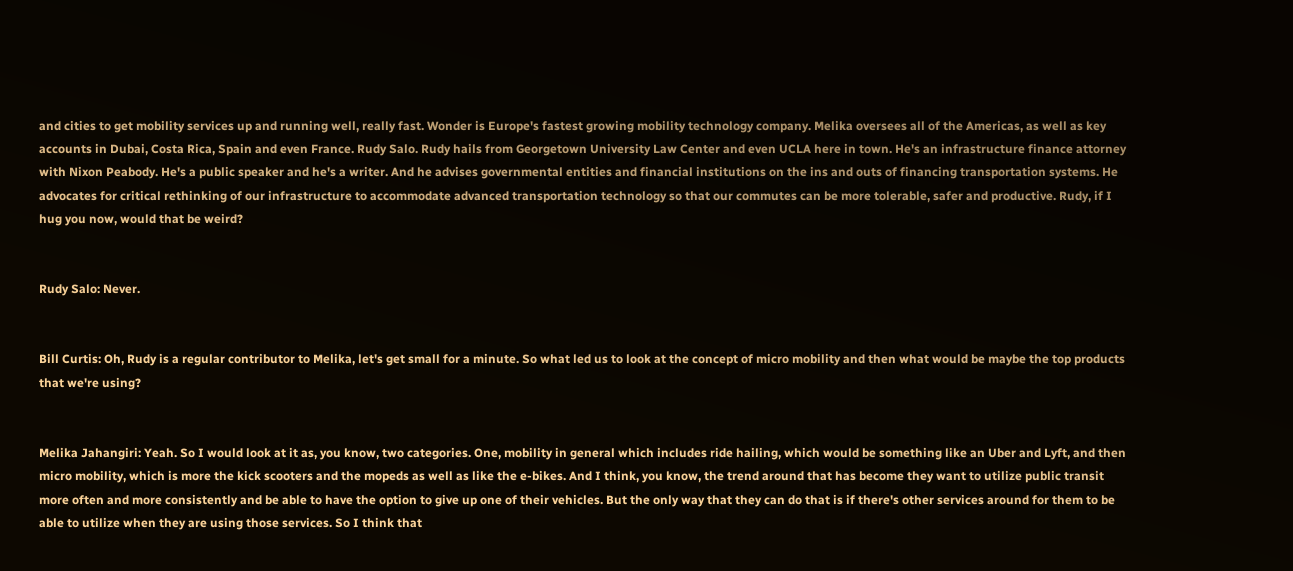and cities to get mobility services up and running well, really fast. Wonder is Europe's fastest growing mobility technology company. Melika oversees all of the Americas, as well as key accounts in Dubai, Costa Rica, Spain and even France. Rudy Salo. Rudy hails from Georgetown University Law Center and even UCLA here in town. He's an infrastructure finance attorney with Nixon Peabody. He's a public speaker and he's a writer. And he advises governmental entities and financial institutions on the ins and outs of financing transportation systems. He advocates for critical rethinking of our infrastructure to accommodate advanced transportation technology so that our commutes can be more tolerable, safer and productive. Rudy, if I hug you now, would that be weird?


Rudy Salo: Never.


Bill Curtis: Oh, Rudy is a regular contributor to Melika, let's get small for a minute. So what led us to look at the concept of micro mobility and then what would be maybe the top products that we're using?


Melika Jahangiri: Yeah. So I would look at it as, you know, two categories. One, mobility in general which includes ride hailing, which would be something like an Uber and Lyft, and then micro mobility, which is more the kick scooters and the mopeds as well as like the e-bikes. And I think, you know, the trend around that has become they want to utilize public transit more often and more consistently and be able to have the option to give up one of their vehicles. But the only way that they can do that is if there's other services around for them to be able to utilize when they are using those services. So I think that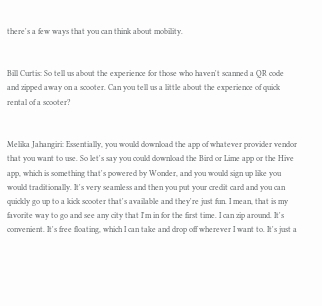there's a few ways that you can think about mobility.


Bill Curtis: So tell us about the experience for those who haven't scanned a QR code  and zipped away on a scooter. Can you tell us a little about the experience of quick rental of a scooter?


Melika Jahangiri: Essentially, you would download the app of whatever provider vendor that you want to use. So let's say you could download the Bird or Lime app or the Hive app, which is something that's powered by Wonder, and you would sign up like you would traditionally. It's very seamless and then you put your credit card and you can quickly go up to a kick scooter that's available and they're just fun. I mean, that is my favorite way to go and see any city that I'm in for the first time. I can zip around. It's convenient. It's free floating, which I can take and drop off wherever I want to. It's just a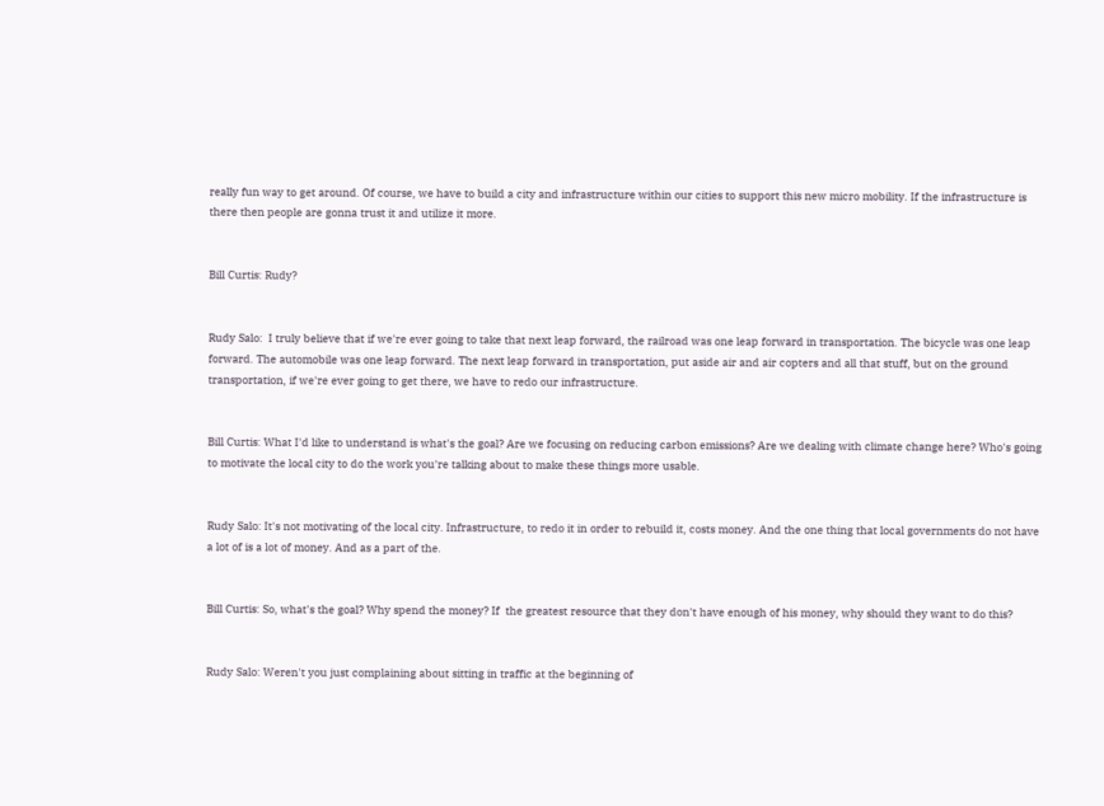really fun way to get around. Of course, we have to build a city and infrastructure within our cities to support this new micro mobility. If the infrastructure is there then people are gonna trust it and utilize it more.


Bill Curtis: Rudy?


Rudy Salo:  I truly believe that if we're ever going to take that next leap forward, the railroad was one leap forward in transportation. The bicycle was one leap forward. The automobile was one leap forward. The next leap forward in transportation, put aside air and air copters and all that stuff, but on the ground transportation, if we're ever going to get there, we have to redo our infrastructure.


Bill Curtis: What I'd like to understand is what's the goal? Are we focusing on reducing carbon emissions? Are we dealing with climate change here? Who's going to motivate the local city to do the work you're talking about to make these things more usable.


Rudy Salo: It's not motivating of the local city. Infrastructure, to redo it in order to rebuild it, costs money. And the one thing that local governments do not have a lot of is a lot of money. And as a part of the.


Bill Curtis: So, what's the goal? Why spend the money? If  the greatest resource that they don't have enough of his money, why should they want to do this?


Rudy Salo: Weren't you just complaining about sitting in traffic at the beginning of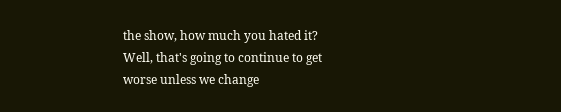the show, how much you hated it? Well, that's going to continue to get worse unless we change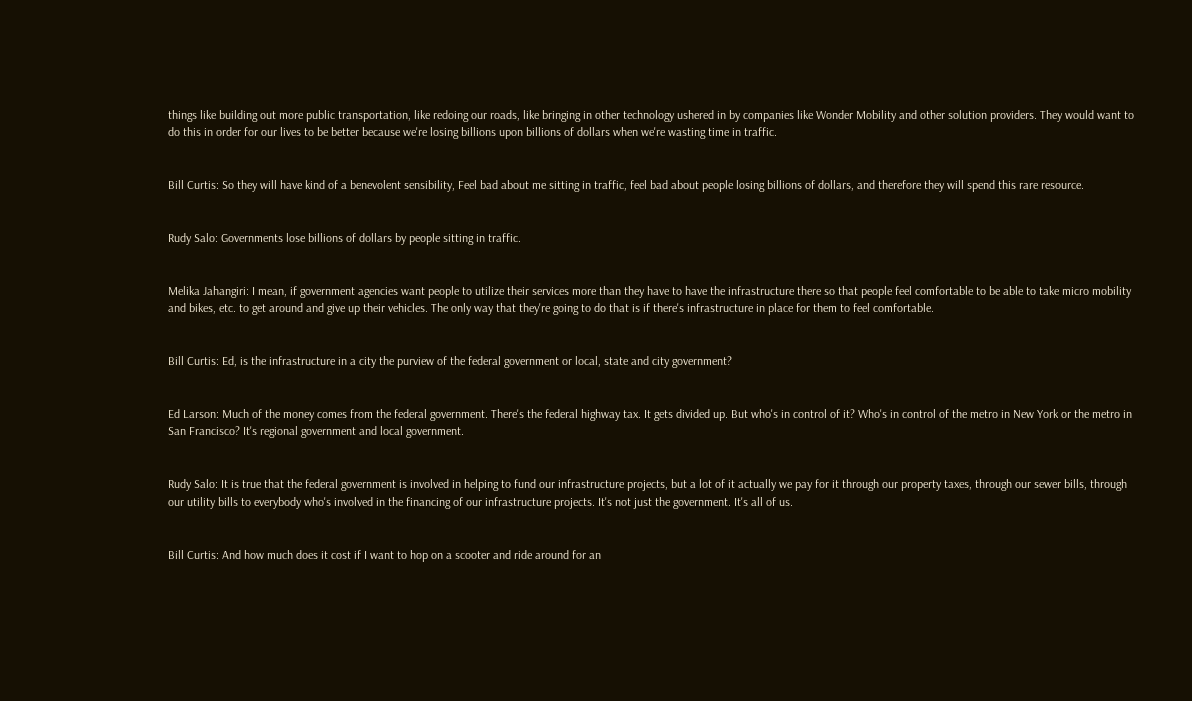things like building out more public transportation, like redoing our roads, like bringing in other technology ushered in by companies like Wonder Mobility and other solution providers. They would want to do this in order for our lives to be better because we're losing billions upon billions of dollars when we're wasting time in traffic.


Bill Curtis: So they will have kind of a benevolent sensibility, Feel bad about me sitting in traffic, feel bad about people losing billions of dollars, and therefore they will spend this rare resource.


Rudy Salo: Governments lose billions of dollars by people sitting in traffic.


Melika Jahangiri: I mean, if government agencies want people to utilize their services more than they have to have the infrastructure there so that people feel comfortable to be able to take micro mobility and bikes, etc. to get around and give up their vehicles. The only way that they're going to do that is if there's infrastructure in place for them to feel comfortable.


Bill Curtis: Ed, is the infrastructure in a city the purview of the federal government or local, state and city government?


Ed Larson: Much of the money comes from the federal government. There's the federal highway tax. It gets divided up. But who's in control of it? Who's in control of the metro in New York or the metro in San Francisco? It's regional government and local government.


Rudy Salo: It is true that the federal government is involved in helping to fund our infrastructure projects, but a lot of it actually we pay for it through our property taxes, through our sewer bills, through our utility bills to everybody who's involved in the financing of our infrastructure projects. It's not just the government. It's all of us.


Bill Curtis: And how much does it cost if I want to hop on a scooter and ride around for an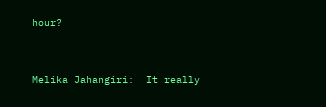hour?


Melika Jahangiri:  It really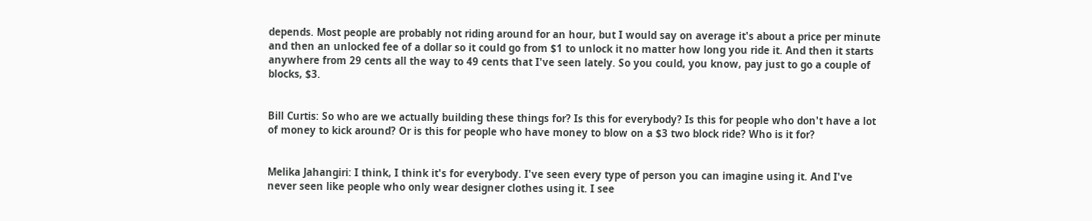depends. Most people are probably not riding around for an hour, but I would say on average it's about a price per minute and then an unlocked fee of a dollar so it could go from $1 to unlock it no matter how long you ride it. And then it starts anywhere from 29 cents all the way to 49 cents that I've seen lately. So you could, you know, pay just to go a couple of blocks, $3.


Bill Curtis: So who are we actually building these things for? Is this for everybody? Is this for people who don't have a lot of money to kick around? Or is this for people who have money to blow on a $3 two block ride? Who is it for?


Melika Jahangiri: I think, I think it's for everybody. I've seen every type of person you can imagine using it. And I've never seen like people who only wear designer clothes using it. I see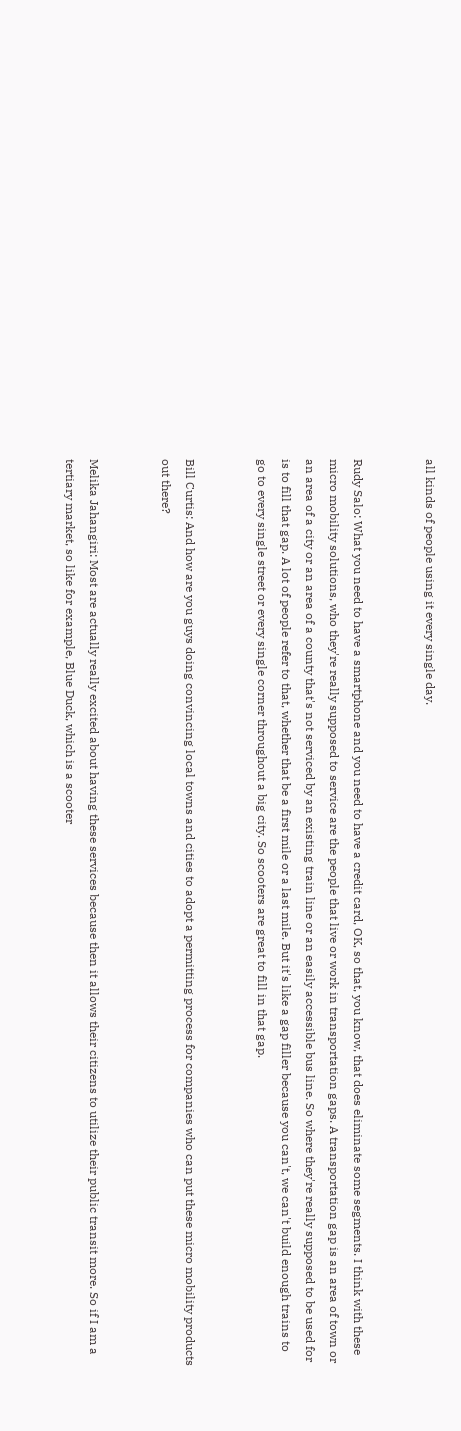all kinds of people using it every single day.


Rudy Salo: What you need to have a smartphone and you need to have a credit card, OK, so that, you know, that does eliminate some segments. I think with these micro mobility solutions, who they're really supposed to service are the people that live or work in transportation gaps. A transportation gap is an area of town or an area of a city or an area of a county that's not serviced by an existing train line or an easily accessible bus line. So where they're really supposed to be used for is to fill that gap. A lot of people refer to that, whether that be a first mile or a last mile. But it's like a gap filler because you can't, we can't build enough trains to go to every single street or every single corner throughout a big city. So scooters are great to fill in that gap.


Bill Curtis: And how are you guys doing convincing local towns and cities to adopt a permitting process for companies who can put these micro mobility products out there?


Melika Jahangiri: Most are actually really excited about having these services because then it allows their citizens to utilize their public transit more. So if I am a tertiary market, so like for example, Blue Duck, which is a scooter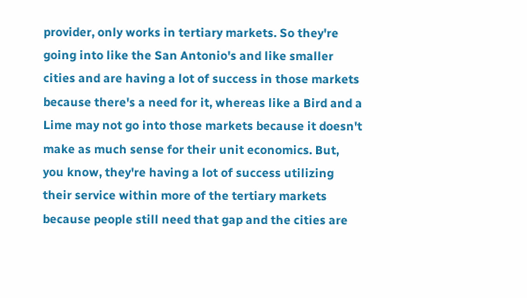provider, only works in tertiary markets. So they're going into like the San Antonio's and like smaller cities and are having a lot of success in those markets because there's a need for it, whereas like a Bird and a Lime may not go into those markets because it doesn't make as much sense for their unit economics. But, you know, they're having a lot of success utilizing their service within more of the tertiary markets because people still need that gap and the cities are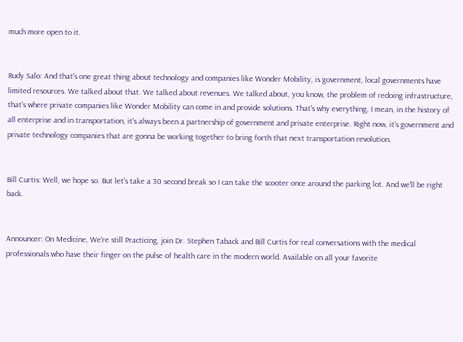much more open to it.


Rudy Salo: And that's one great thing about technology and companies like Wonder Mobility, is government, local governments have limited resources. We talked about that. We talked about revenues. We talked about, you know, the problem of redoing infrastructure, that's where private companies like Wonder Mobility can come in and provide solutions. That's why everything, I mean, in the history of all enterprise and in transportation, it's always been a partnership of government and private enterprise. Right now, it's government and private technology companies that are gonna be working together to bring forth that next transportation revolution.


Bill Curtis: Well, we hope so. But let's take a 30 second break so I can take the scooter once around the parking lot. And we'll be right back.


Announcer: On Medicine, We're still Practicing, join Dr. Stephen Taback and Bill Curtis for real conversations with the medical professionals who have their finger on the pulse of health care in the modern world. Available on all your favorite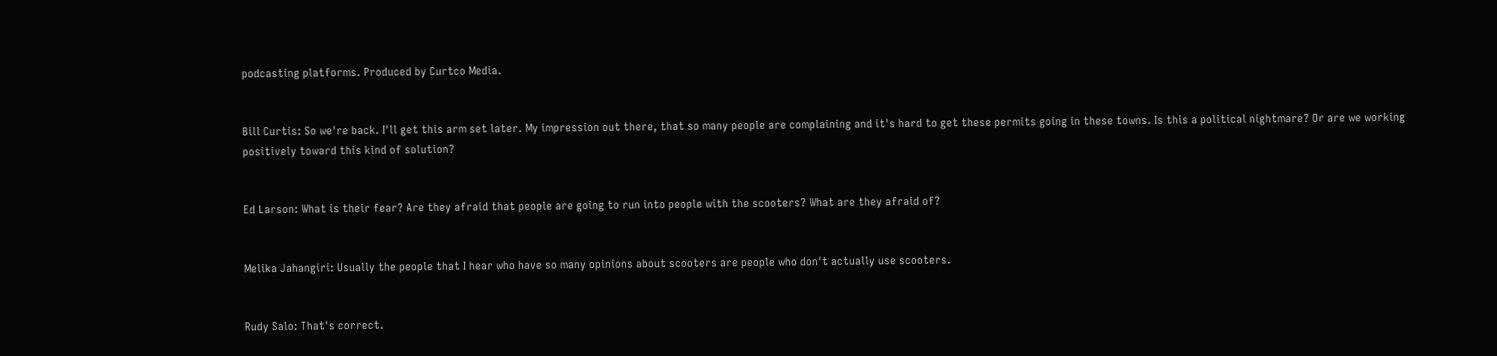podcasting platforms. Produced by Curtco Media.


Bill Curtis: So we're back. I'll get this arm set later. My impression out there, that so many people are complaining and it's hard to get these permits going in these towns. Is this a political nightmare? Or are we working positively toward this kind of solution?


Ed Larson: What is their fear? Are they afraid that people are going to run into people with the scooters? What are they afraid of?


Melika Jahangiri: Usually the people that I hear who have so many opinions about scooters are people who don't actually use scooters.


Rudy Salo: That's correct.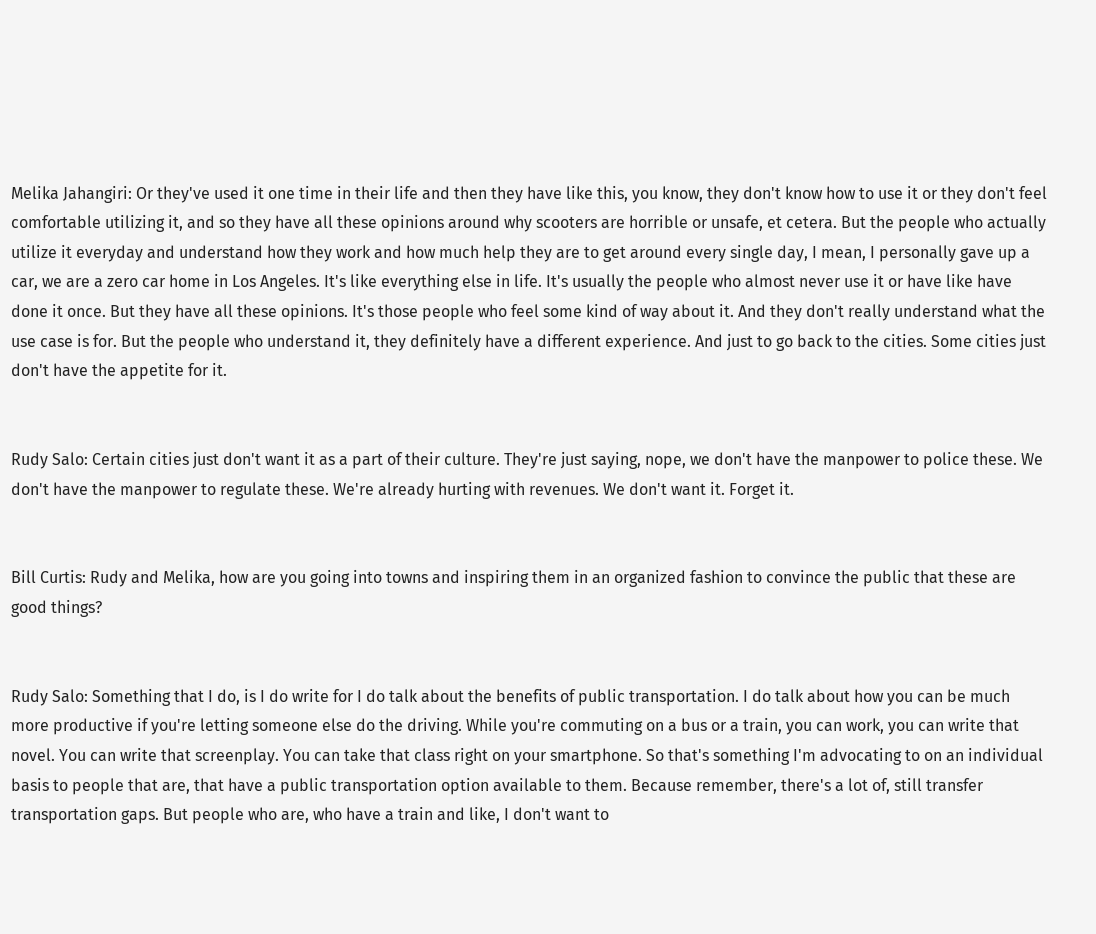Melika Jahangiri: Or they've used it one time in their life and then they have like this, you know, they don't know how to use it or they don't feel comfortable utilizing it, and so they have all these opinions around why scooters are horrible or unsafe, et cetera. But the people who actually utilize it everyday and understand how they work and how much help they are to get around every single day, I mean, I personally gave up a car, we are a zero car home in Los Angeles. It's like everything else in life. It's usually the people who almost never use it or have like have done it once. But they have all these opinions. It's those people who feel some kind of way about it. And they don't really understand what the use case is for. But the people who understand it, they definitely have a different experience. And just to go back to the cities. Some cities just don't have the appetite for it.


Rudy Salo: Certain cities just don't want it as a part of their culture. They're just saying, nope, we don't have the manpower to police these. We don't have the manpower to regulate these. We're already hurting with revenues. We don't want it. Forget it.


Bill Curtis: Rudy and Melika, how are you going into towns and inspiring them in an organized fashion to convince the public that these are good things?


Rudy Salo: Something that I do, is I do write for I do talk about the benefits of public transportation. I do talk about how you can be much more productive if you're letting someone else do the driving. While you're commuting on a bus or a train, you can work, you can write that novel. You can write that screenplay. You can take that class right on your smartphone. So that's something I'm advocating to on an individual basis to people that are, that have a public transportation option available to them. Because remember, there's a lot of, still transfer transportation gaps. But people who are, who have a train and like, I don't want to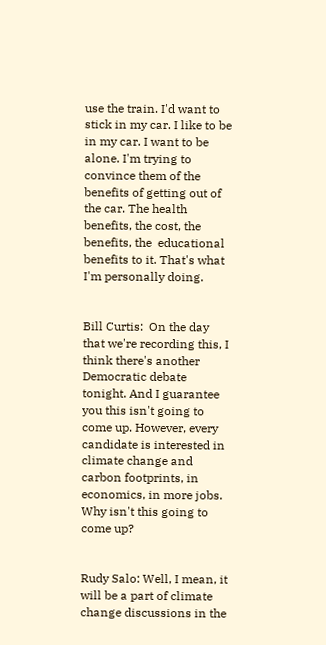use the train. I'd want to stick in my car. I like to be in my car. I want to be alone. I'm trying to convince them of the benefits of getting out of the car. The health benefits, the cost, the benefits, the  educational benefits to it. That's what I'm personally doing.


Bill Curtis:  On the day that we're recording this, I think there's another Democratic debate tonight. And I guarantee you this isn't going to come up. However, every candidate is interested in climate change and carbon footprints, in economics, in more jobs. Why isn't this going to come up?


Rudy Salo: Well, I mean, it will be a part of climate change discussions in the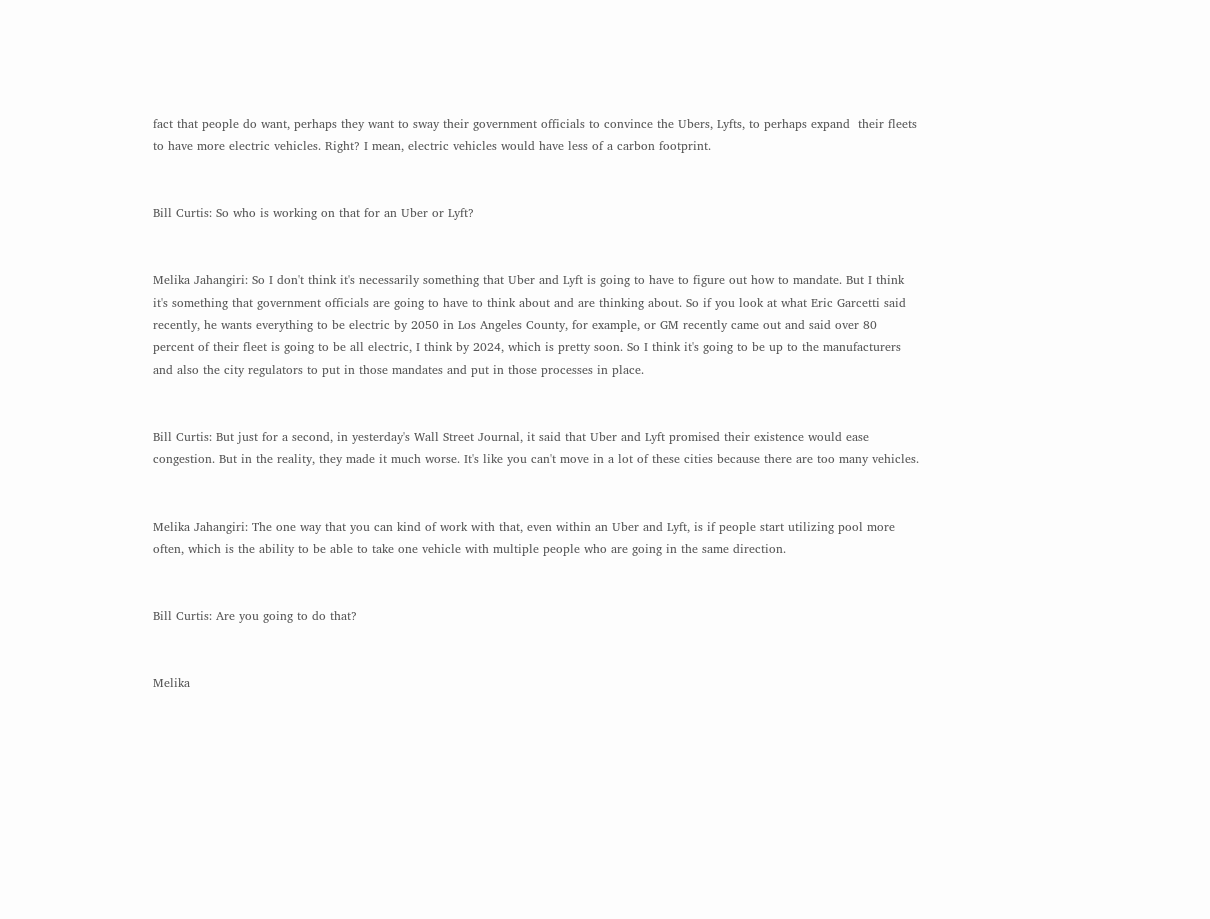fact that people do want, perhaps they want to sway their government officials to convince the Ubers, Lyfts, to perhaps expand  their fleets to have more electric vehicles. Right? I mean, electric vehicles would have less of a carbon footprint.


Bill Curtis: So who is working on that for an Uber or Lyft?


Melika Jahangiri: So I don't think it's necessarily something that Uber and Lyft is going to have to figure out how to mandate. But I think it's something that government officials are going to have to think about and are thinking about. So if you look at what Eric Garcetti said recently, he wants everything to be electric by 2050 in Los Angeles County, for example, or GM recently came out and said over 80 percent of their fleet is going to be all electric, I think by 2024, which is pretty soon. So I think it's going to be up to the manufacturers and also the city regulators to put in those mandates and put in those processes in place.


Bill Curtis: But just for a second, in yesterday's Wall Street Journal, it said that Uber and Lyft promised their existence would ease congestion. But in the reality, they made it much worse. It's like you can't move in a lot of these cities because there are too many vehicles.


Melika Jahangiri: The one way that you can kind of work with that, even within an Uber and Lyft, is if people start utilizing pool more often, which is the ability to be able to take one vehicle with multiple people who are going in the same direction.


Bill Curtis: Are you going to do that?


Melika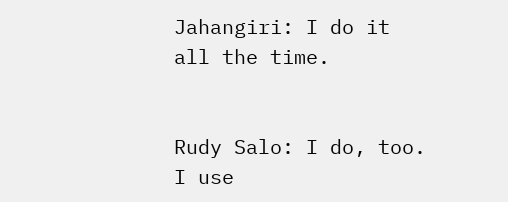Jahangiri: I do it all the time.


Rudy Salo: I do, too. I use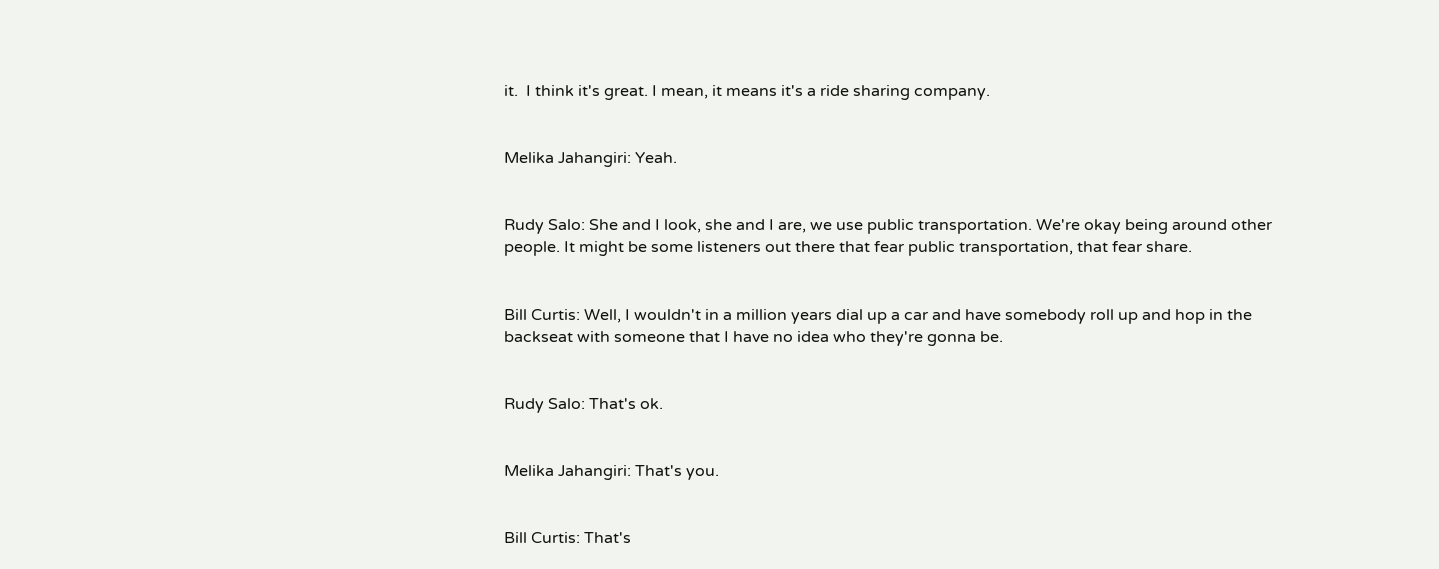it.  I think it's great. I mean, it means it's a ride sharing company.


Melika Jahangiri: Yeah.


Rudy Salo: She and I look, she and I are, we use public transportation. We're okay being around other people. It might be some listeners out there that fear public transportation, that fear share.


Bill Curtis: Well, I wouldn't in a million years dial up a car and have somebody roll up and hop in the backseat with someone that I have no idea who they're gonna be.


Rudy Salo: That's ok.


Melika Jahangiri: That's you.


Bill Curtis: That's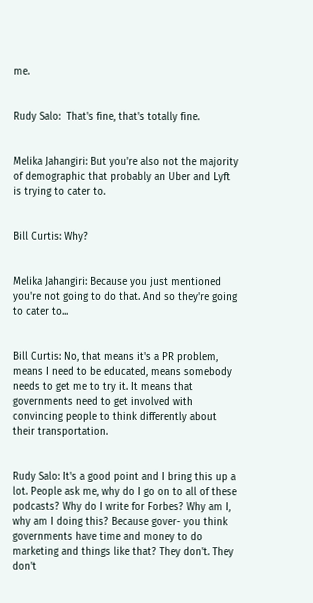me.


Rudy Salo:  That's fine, that's totally fine.


Melika Jahangiri: But you're also not the majority of demographic that probably an Uber and Lyft is trying to cater to.


Bill Curtis: Why?


Melika Jahangiri: Because you just mentioned you're not going to do that. And so they're going to cater to...


Bill Curtis: No, that means it's a PR problem, means I need to be educated, means somebody needs to get me to try it. It means that governments need to get involved with convincing people to think differently about their transportation.


Rudy Salo: It's a good point and I bring this up a lot. People ask me, why do I go on to all of these podcasts? Why do I write for Forbes? Why am I, why am I doing this? Because gover- you think governments have time and money to do marketing and things like that? They don't. They don't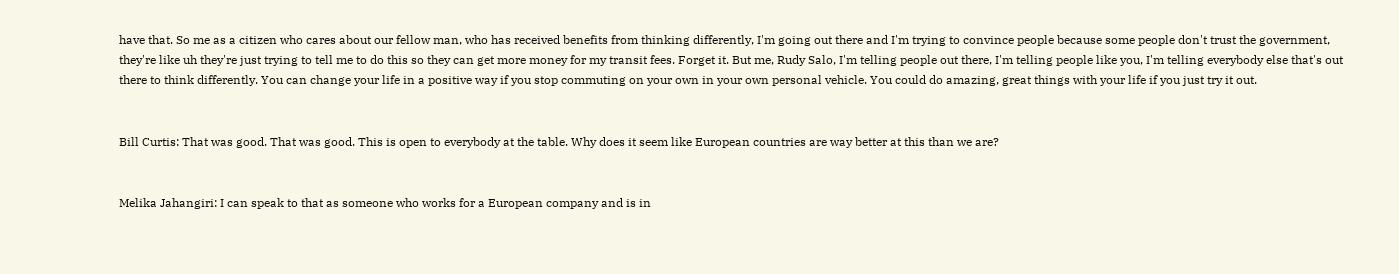have that. So me as a citizen who cares about our fellow man, who has received benefits from thinking differently, I'm going out there and I'm trying to convince people because some people don't trust the government, they're like uh they're just trying to tell me to do this so they can get more money for my transit fees. Forget it. But me, Rudy Salo, I'm telling people out there, I'm telling people like you, I'm telling everybody else that's out there to think differently. You can change your life in a positive way if you stop commuting on your own in your own personal vehicle. You could do amazing, great things with your life if you just try it out.


Bill Curtis: That was good. That was good. This is open to everybody at the table. Why does it seem like European countries are way better at this than we are?


Melika Jahangiri: I can speak to that as someone who works for a European company and is in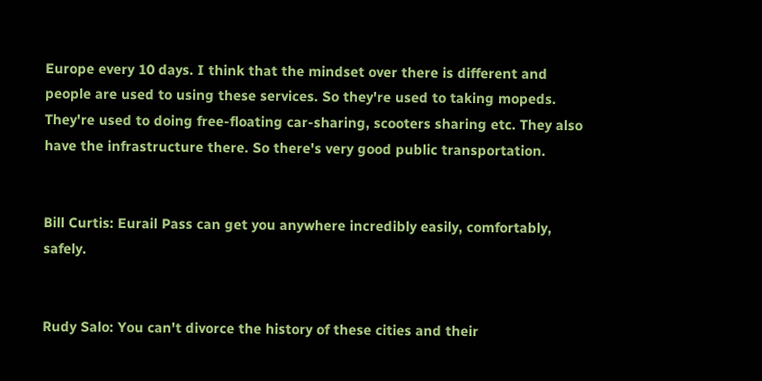Europe every 10 days. I think that the mindset over there is different and people are used to using these services. So they're used to taking mopeds. They're used to doing free-floating car-sharing, scooters sharing etc. They also have the infrastructure there. So there's very good public transportation.


Bill Curtis: Eurail Pass can get you anywhere incredibly easily, comfortably, safely.


Rudy Salo: You can't divorce the history of these cities and their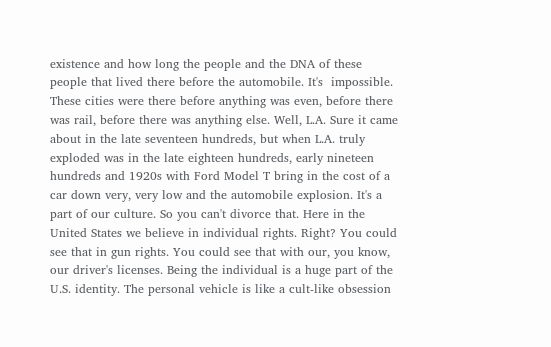existence and how long the people and the DNA of these people that lived there before the automobile. It's  impossible. These cities were there before anything was even, before there was rail, before there was anything else. Well, L.A. Sure it came about in the late seventeen hundreds, but when L.A. truly exploded was in the late eighteen hundreds, early nineteen hundreds and 1920s with Ford Model T bring in the cost of a car down very, very low and the automobile explosion. It's a part of our culture. So you can't divorce that. Here in the United States we believe in individual rights. Right? You could see that in gun rights. You could see that with our, you know, our driver's licenses. Being the individual is a huge part of the U.S. identity. The personal vehicle is like a cult-like obsession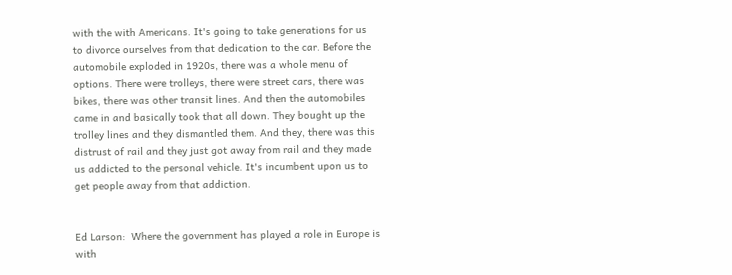with the with Americans. It's going to take generations for us to divorce ourselves from that dedication to the car. Before the automobile exploded in 1920s, there was a whole menu of options. There were trolleys, there were street cars, there was bikes, there was other transit lines. And then the automobiles came in and basically took that all down. They bought up the trolley lines and they dismantled them. And they, there was this distrust of rail and they just got away from rail and they made us addicted to the personal vehicle. It's incumbent upon us to get people away from that addiction.


Ed Larson:  Where the government has played a role in Europe is with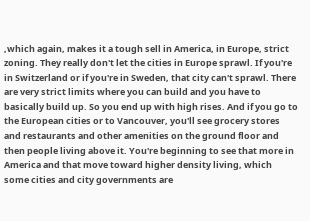,which again, makes it a tough sell in America, in Europe, strict zoning. They really don't let the cities in Europe sprawl. If you're in Switzerland or if you're in Sweden, that city can't sprawl. There are very strict limits where you can build and you have to basically build up. So you end up with high rises. And if you go to the European cities or to Vancouver, you'll see grocery stores and restaurants and other amenities on the ground floor and then people living above it. You're beginning to see that more in America and that move toward higher density living, which some cities and city governments are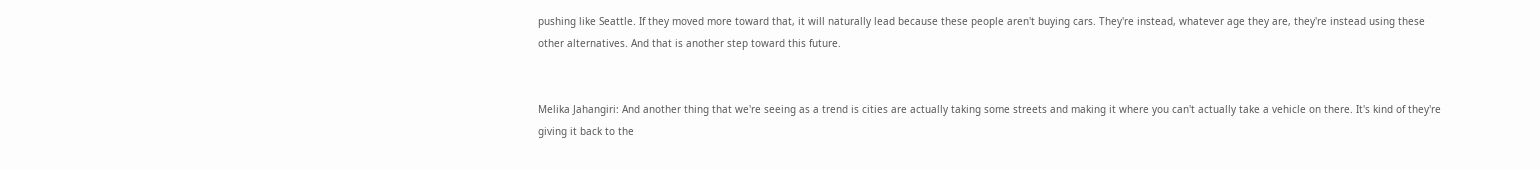pushing like Seattle. If they moved more toward that, it will naturally lead because these people aren't buying cars. They're instead, whatever age they are, they're instead using these other alternatives. And that is another step toward this future.


Melika Jahangiri: And another thing that we're seeing as a trend is cities are actually taking some streets and making it where you can't actually take a vehicle on there. It's kind of they're giving it back to the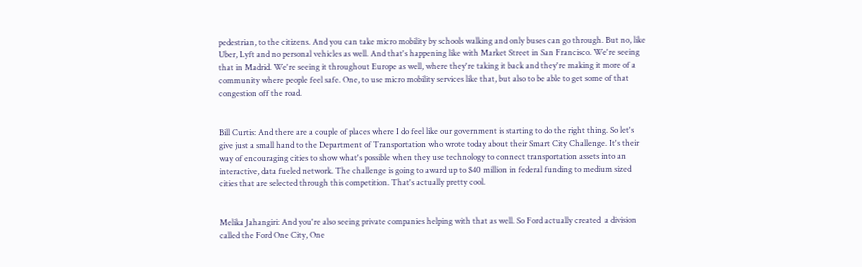pedestrian, to the citizens. And you can take micro mobility by schools walking and only buses can go through. But no, like Uber, Lyft and no personal vehicles as well. And that's happening like with Market Street in San Francisco. We're seeing that in Madrid. We're seeing it throughout Europe as well, where they're taking it back and they're making it more of a community where people feel safe. One, to use micro mobility services like that, but also to be able to get some of that congestion off the road.


Bill Curtis: And there are a couple of places where I do feel like our government is starting to do the right thing. So let's give just a small hand to the Department of Transportation who wrote today about their Smart City Challenge. It's their way of encouraging cities to show what's possible when they use technology to connect transportation assets into an interactive, data fueled network. The challenge is going to award up to $40 million in federal funding to medium sized cities that are selected through this competition. That's actually pretty cool.


Melika Jahangiri: And you're also seeing private companies helping with that as well. So Ford actually created  a division called the Ford One City, One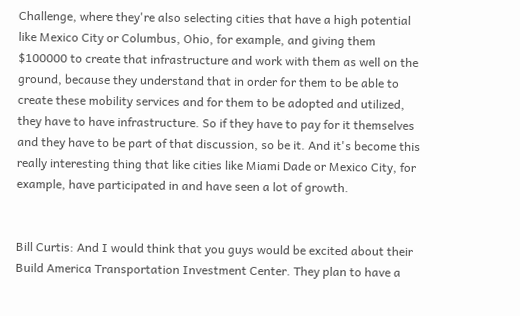Challenge, where they're also selecting cities that have a high potential like Mexico City or Columbus, Ohio, for example, and giving them $100000 to create that infrastructure and work with them as well on the ground, because they understand that in order for them to be able to create these mobility services and for them to be adopted and utilized, they have to have infrastructure. So if they have to pay for it themselves and they have to be part of that discussion, so be it. And it's become this really interesting thing that like cities like Miami Dade or Mexico City, for example, have participated in and have seen a lot of growth.


Bill Curtis: And I would think that you guys would be excited about their Build America Transportation Investment Center. They plan to have a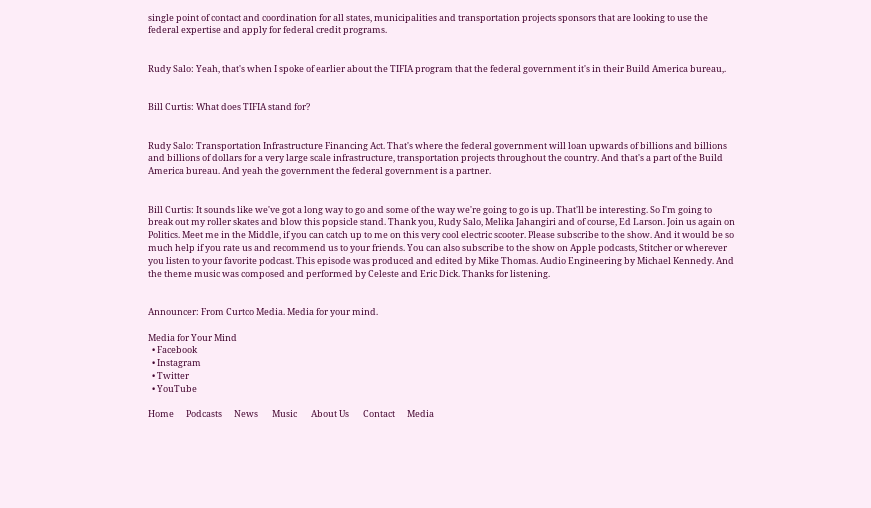single point of contact and coordination for all states, municipalities and transportation projects sponsors that are looking to use the federal expertise and apply for federal credit programs.


Rudy Salo: Yeah, that's when I spoke of earlier about the TIFIA program that the federal government it's in their Build America bureau,.


Bill Curtis: What does TIFIA stand for?


Rudy Salo: Transportation Infrastructure Financing Act. That's where the federal government will loan upwards of billions and billions and billions of dollars for a very large scale infrastructure, transportation projects throughout the country. And that's a part of the Build America bureau. And yeah the government the federal government is a partner.


Bill Curtis: It sounds like we've got a long way to go and some of the way we're going to go is up. That'll be interesting. So I'm going to break out my roller skates and blow this popsicle stand. Thank you, Rudy Salo, Melika Jahangiri and of course, Ed Larson. Join us again on Politics. Meet me in the Middle, if you can catch up to me on this very cool electric scooter. Please subscribe to the show. And it would be so much help if you rate us and recommend us to your friends. You can also subscribe to the show on Apple podcasts, Stitcher or wherever you listen to your favorite podcast. This episode was produced and edited by Mike Thomas. Audio Engineering by Michael Kennedy. And the theme music was composed and performed by Celeste and Eric Dick. Thanks for listening.


Announcer: From Curtco Media. Media for your mind.

Media for Your Mind
  • Facebook
  • Instagram
  • Twitter
  • YouTube

Home      Podcasts      News       Music       About Us       Contact      Media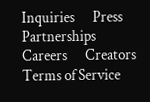Inquiries      Press      Partnerships     Careers      Creators     Terms of Service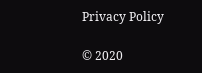Privacy Policy

© 2020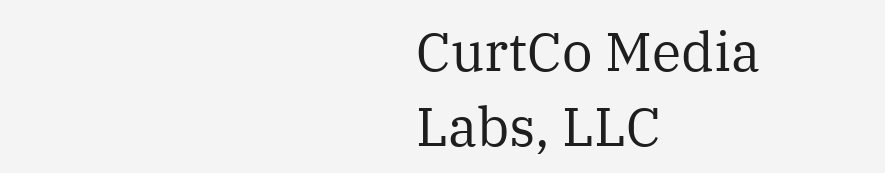CurtCo Media Labs, LLC